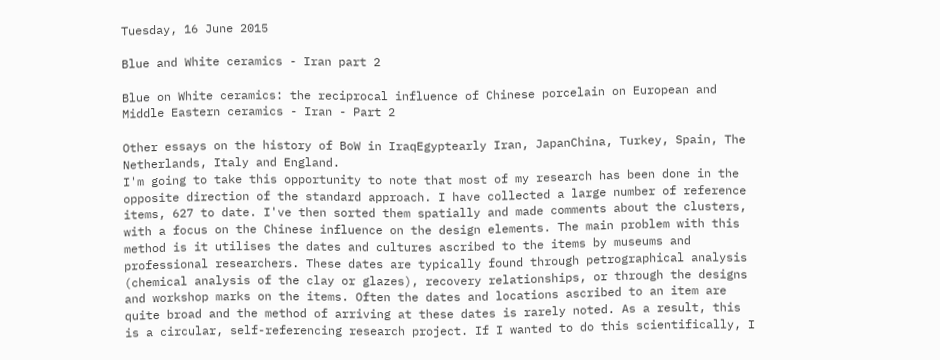Tuesday, 16 June 2015

Blue and White ceramics - Iran part 2

Blue on White ceramics: the reciprocal influence of Chinese porcelain on European and Middle Eastern ceramics - Iran - Part 2

Other essays on the history of BoW in IraqEgyptearly Iran, JapanChina, Turkey, Spain, The Netherlands, Italy and England.
I'm going to take this opportunity to note that most of my research has been done in the opposite direction of the standard approach. I have collected a large number of reference items, 627 to date. I've then sorted them spatially and made comments about the clusters, with a focus on the Chinese influence on the design elements. The main problem with this method is it utilises the dates and cultures ascribed to the items by museums and professional researchers. These dates are typically found through petrographical analysis (chemical analysis of the clay or glazes), recovery relationships, or through the designs and workshop marks on the items. Often the dates and locations ascribed to an item are quite broad and the method of arriving at these dates is rarely noted. As a result, this is a circular, self-referencing research project. If I wanted to do this scientifically, I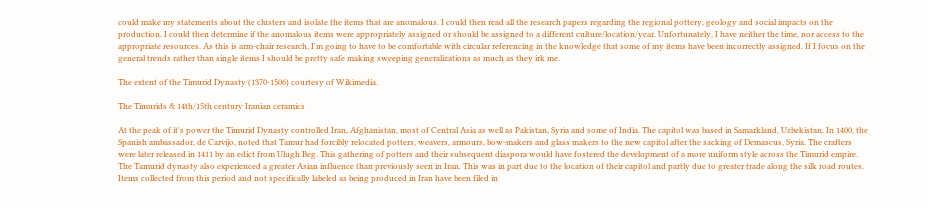could make my statements about the clusters and isolate the items that are anomalous. I could then read all the research papers regarding the regional pottery, geology and social impacts on the production. I could then determine if the anomalous items were appropriately assigned or should be assigned to a different culture/location/year. Unfortunately, I have neither the time, nor access to the appropriate resources. As this is arm-chair research, I'm going to have to be comfortable with circular referencing in the knowledge that some of my items have been incorrectly assigned. If I focus on the general trends rather than single items I should be pretty safe making sweeping generalizations as much as they irk me.

The extent of the Timurid Dynasty (1370-1506) courtesy of Wikimedia.

The Timurids & 14th/15th century Iranian ceramics

At the peak of it's power the Timurid Dynasty controlled Iran, Afghanistan, most of Central Asia as well as Pakistan, Syria and some of India. The capitol was based in Samarkland, Uzbekistan. In 1400, the Spanish ambassador, de Carvijo, noted that Tamur had forcibly relocated potters, weavers, armours, bow-makers and glass makers to the new capitol after the sacking of Demascus, Syria. The crafters were later released in 1411 by an edict from Ulugh Beg. This gathering of potters and their subsequent diaspora would have fostered the development of a more uniform style across the Timurid empire. The Tamurid dynasty also experienced a greater Asian influence than previously seen in Iran. This was in part due to the location of their capitol and partly due to greater trade along the silk road routes. Items collected from this period and not specifically labeled as being produced in Iran have been filed in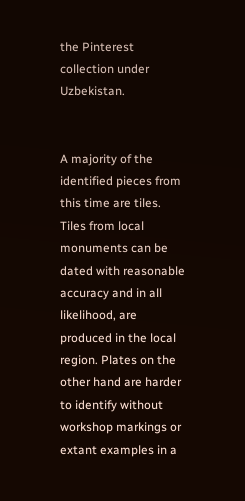the Pinterest collection under Uzbekistan.


A majority of the identified pieces from this time are tiles. Tiles from local monuments can be dated with reasonable accuracy and in all likelihood, are produced in the local region. Plates on the other hand are harder to identify without workshop markings or extant examples in a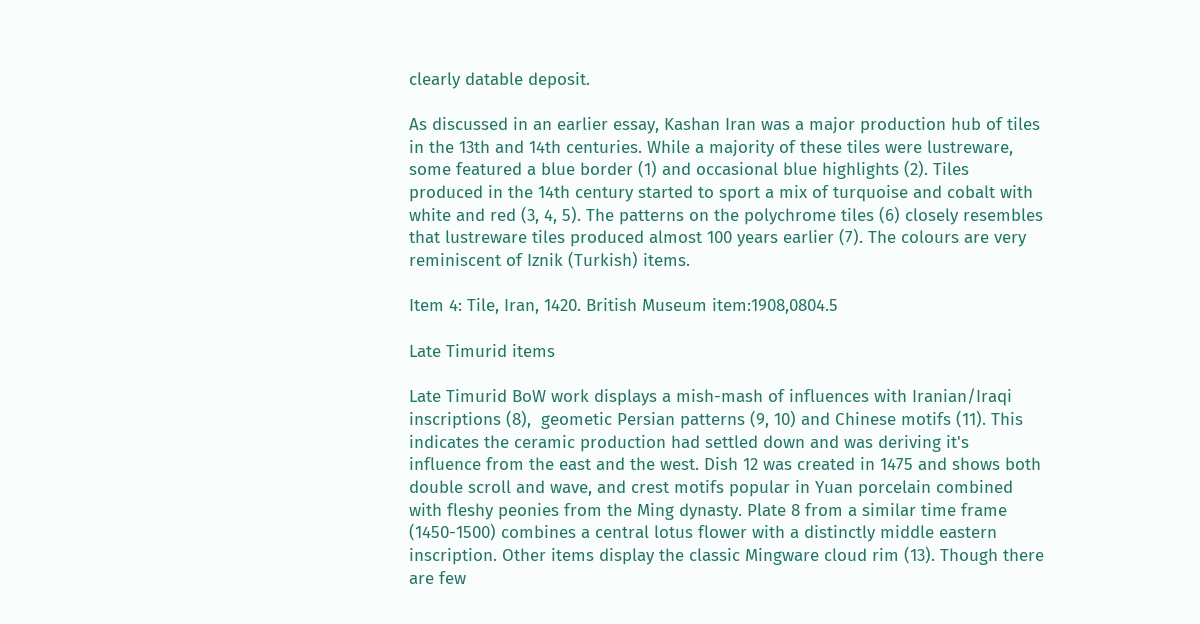clearly datable deposit.

As discussed in an earlier essay, Kashan Iran was a major production hub of tiles in the 13th and 14th centuries. While a majority of these tiles were lustreware, some featured a blue border (1) and occasional blue highlights (2). Tiles produced in the 14th century started to sport a mix of turquoise and cobalt with white and red (3, 4, 5). The patterns on the polychrome tiles (6) closely resembles that lustreware tiles produced almost 100 years earlier (7). The colours are very reminiscent of Iznik (Turkish) items.

Item 4: Tile, Iran, 1420. British Museum item:1908,0804.5

Late Timurid items

Late Timurid BoW work displays a mish-mash of influences with Iranian/Iraqi inscriptions (8),  geometic Persian patterns (9, 10) and Chinese motifs (11). This indicates the ceramic production had settled down and was deriving it's influence from the east and the west. Dish 12 was created in 1475 and shows both double scroll and wave, and crest motifs popular in Yuan porcelain combined with fleshy peonies from the Ming dynasty. Plate 8 from a similar time frame (1450-1500) combines a central lotus flower with a distinctly middle eastern inscription. Other items display the classic Mingware cloud rim (13). Though there are few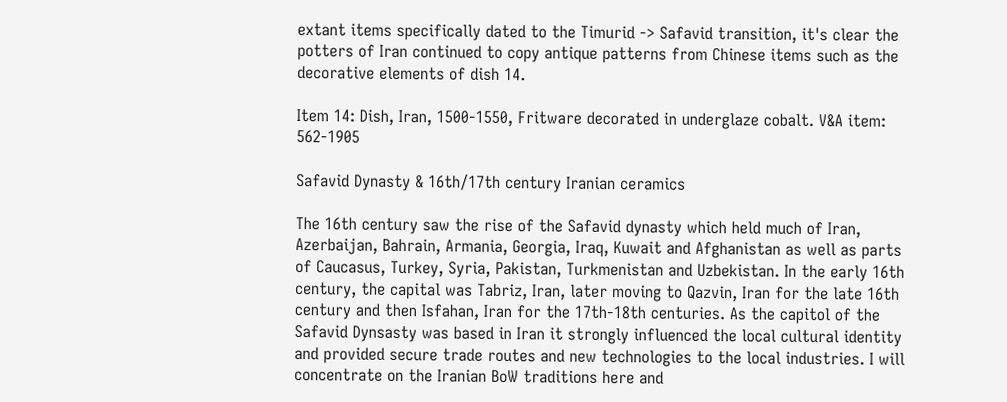extant items specifically dated to the Timurid -> Safavid transition, it's clear the potters of Iran continued to copy antique patterns from Chinese items such as the decorative elements of dish 14.

Item 14: Dish, Iran, 1500-1550, Fritware decorated in underglaze cobalt. V&A item: 562-1905

Safavid Dynasty & 16th/17th century Iranian ceramics

The 16th century saw the rise of the Safavid dynasty which held much of Iran, Azerbaijan, Bahrain, Armania, Georgia, Iraq, Kuwait and Afghanistan as well as parts of Caucasus, Turkey, Syria, Pakistan, Turkmenistan and Uzbekistan. In the early 16th century, the capital was Tabriz, Iran, later moving to Qazvin, Iran for the late 16th century and then Isfahan, Iran for the 17th-18th centuries. As the capitol of the Safavid Dynsasty was based in Iran it strongly influenced the local cultural identity and provided secure trade routes and new technologies to the local industries. I will concentrate on the Iranian BoW traditions here and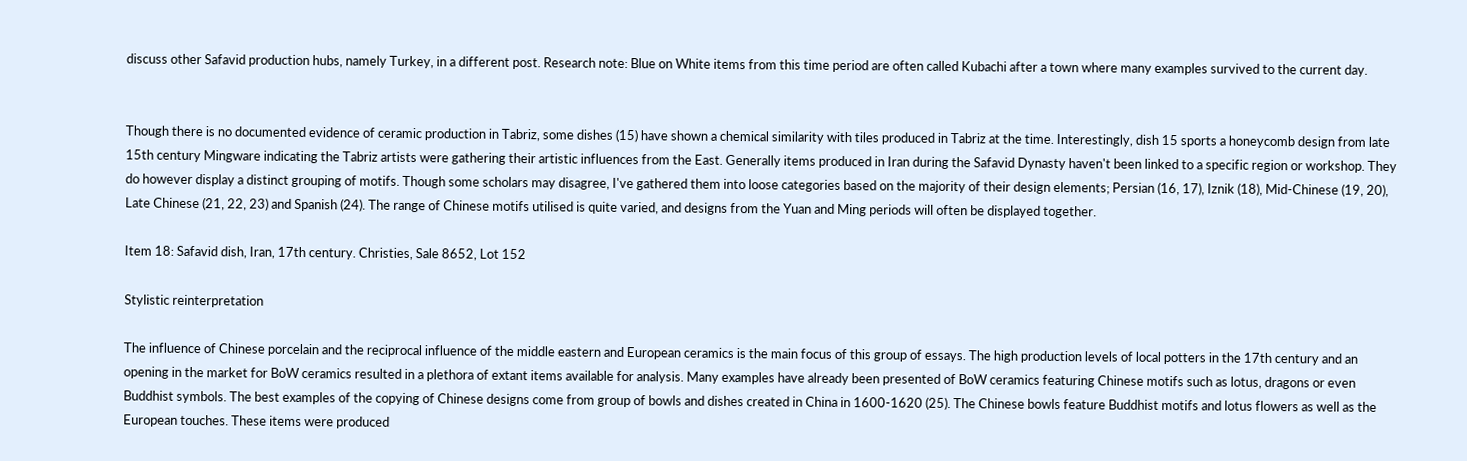discuss other Safavid production hubs, namely Turkey, in a different post. Research note: Blue on White items from this time period are often called Kubachi after a town where many examples survived to the current day.


Though there is no documented evidence of ceramic production in Tabriz, some dishes (15) have shown a chemical similarity with tiles produced in Tabriz at the time. Interestingly, dish 15 sports a honeycomb design from late 15th century Mingware indicating the Tabriz artists were gathering their artistic influences from the East. Generally items produced in Iran during the Safavid Dynasty haven't been linked to a specific region or workshop. They do however display a distinct grouping of motifs. Though some scholars may disagree, I've gathered them into loose categories based on the majority of their design elements; Persian (16, 17), Iznik (18), Mid-Chinese (19, 20), Late Chinese (21, 22, 23) and Spanish (24). The range of Chinese motifs utilised is quite varied, and designs from the Yuan and Ming periods will often be displayed together.

Item 18: Safavid dish, Iran, 17th century. Christies, Sale 8652, Lot 152

Stylistic reinterpretation

The influence of Chinese porcelain and the reciprocal influence of the middle eastern and European ceramics is the main focus of this group of essays. The high production levels of local potters in the 17th century and an opening in the market for BoW ceramics resulted in a plethora of extant items available for analysis. Many examples have already been presented of BoW ceramics featuring Chinese motifs such as lotus, dragons or even Buddhist symbols. The best examples of the copying of Chinese designs come from group of bowls and dishes created in China in 1600-1620 (25). The Chinese bowls feature Buddhist motifs and lotus flowers as well as the European touches. These items were produced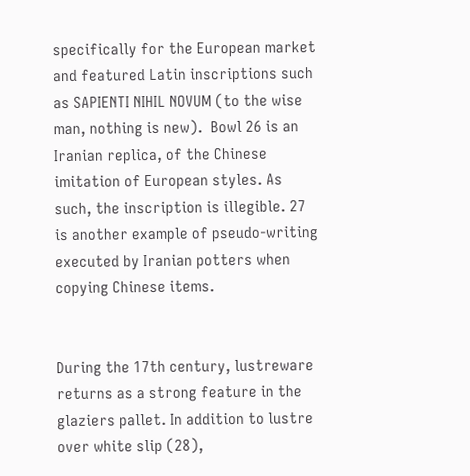specifically for the European market and featured Latin inscriptions such as SAPIENTI NIHIL NOVUM (to the wise man, nothing is new).  Bowl 26 is an Iranian replica, of the Chinese imitation of European styles. As such, the inscription is illegible. 27 is another example of pseudo-writing executed by Iranian potters when copying Chinese items.


During the 17th century, lustreware returns as a strong feature in the glaziers pallet. In addition to lustre over white slip (28),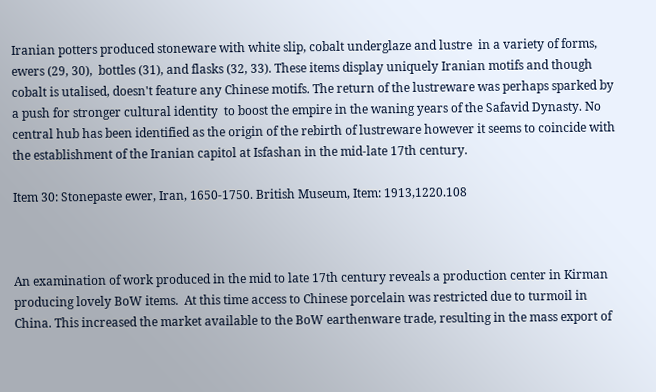Iranian potters produced stoneware with white slip, cobalt underglaze and lustre  in a variety of forms, ewers (29, 30),  bottles (31), and flasks (32, 33). These items display uniquely Iranian motifs and though cobalt is utalised, doesn't feature any Chinese motifs. The return of the lustreware was perhaps sparked by a push for stronger cultural identity  to boost the empire in the waning years of the Safavid Dynasty. No central hub has been identified as the origin of the rebirth of lustreware however it seems to coincide with the establishment of the Iranian capitol at Isfashan in the mid-late 17th century.

Item 30: Stonepaste ewer, Iran, 1650-1750. British Museum, Item: 1913,1220.108



An examination of work produced in the mid to late 17th century reveals a production center in Kirman producing lovely BoW items.  At this time access to Chinese porcelain was restricted due to turmoil in China. This increased the market available to the BoW earthenware trade, resulting in the mass export of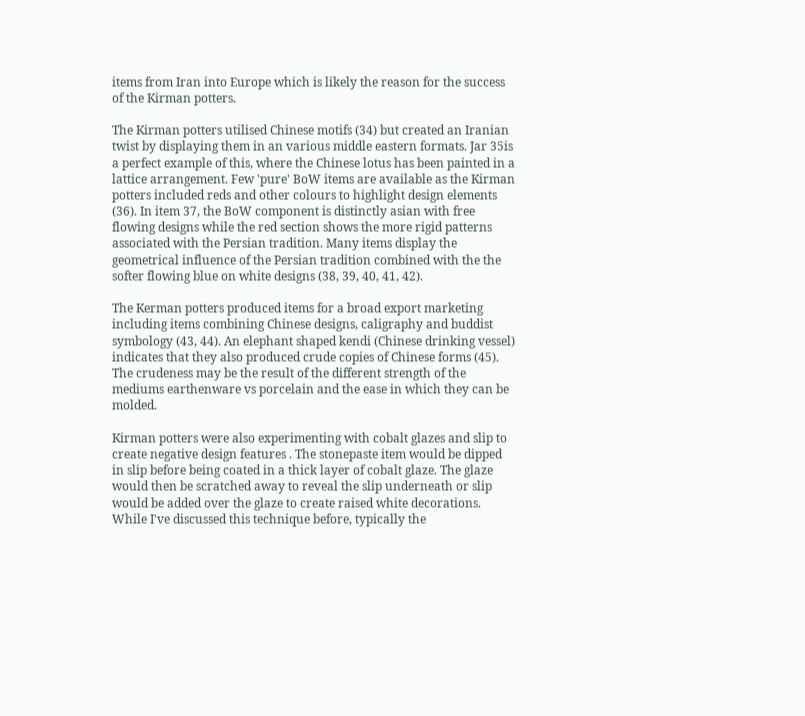items from Iran into Europe which is likely the reason for the success of the Kirman potters.

The Kirman potters utilised Chinese motifs (34) but created an Iranian twist by displaying them in an various middle eastern formats. Jar 35is a perfect example of this, where the Chinese lotus has been painted in a lattice arrangement. Few 'pure' BoW items are available as the Kirman potters included reds and other colours to highlight design elements (36). In item 37, the BoW component is distinctly asian with free flowing designs while the red section shows the more rigid patterns associated with the Persian tradition. Many items display the geometrical influence of the Persian tradition combined with the the softer flowing blue on white designs (38, 39, 40, 41, 42).

The Kerman potters produced items for a broad export marketing including items combining Chinese designs, caligraphy and buddist symbology (43, 44). An elephant shaped kendi (Chinese drinking vessel) indicates that they also produced crude copies of Chinese forms (45). The crudeness may be the result of the different strength of the mediums earthenware vs porcelain and the ease in which they can be molded.

Kirman potters were also experimenting with cobalt glazes and slip to create negative design features . The stonepaste item would be dipped in slip before being coated in a thick layer of cobalt glaze. The glaze would then be scratched away to reveal the slip underneath or slip would be added over the glaze to create raised white decorations. While I've discussed this technique before, typically the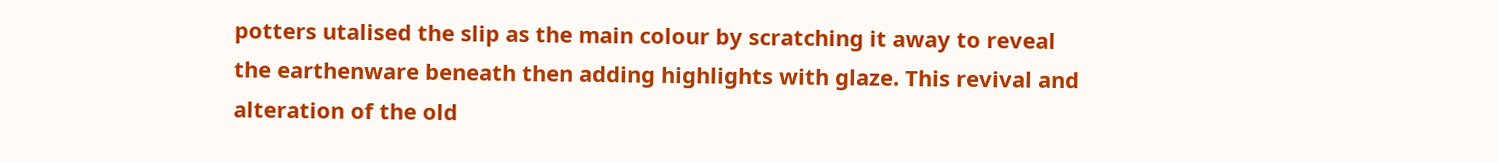potters utalised the slip as the main colour by scratching it away to reveal the earthenware beneath then adding highlights with glaze. This revival and alteration of the old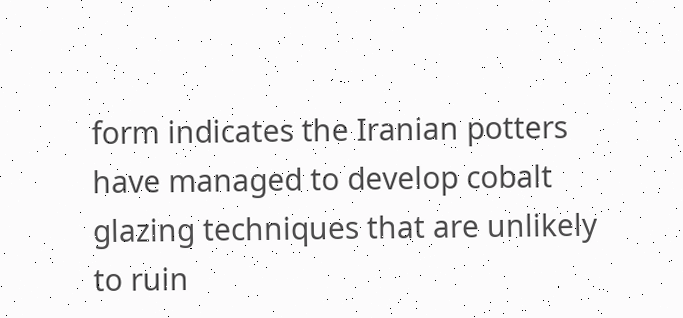form indicates the Iranian potters have managed to develop cobalt glazing techniques that are unlikely to ruin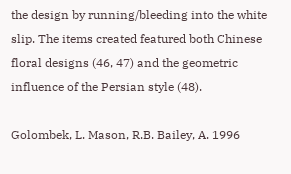the design by running/bleeding into the white slip. The items created featured both Chinese floral designs (46, 47) and the geometric influence of the Persian style (48).

Golombek, L. Mason, R.B. Bailey, A. 1996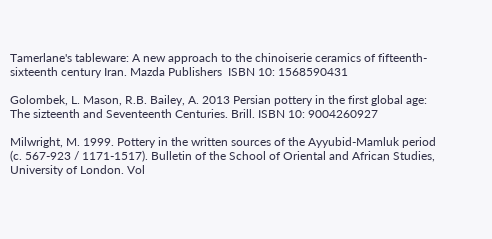Tamerlane's tableware: A new approach to the chinoiserie ceramics of fifteenth-sixteenth century Iran. Mazda Publishers  ISBN 10: 1568590431

Golombek, L. Mason, R.B. Bailey, A. 2013 Persian pottery in the first global age: The sizteenth and Seventeenth Centuries. Brill. ISBN 10: 9004260927

Milwright, M. 1999. Pottery in the written sources of the Ayyubid-Mamluk period (c. 567-923 / 1171-1517). Bulletin of the School of Oriental and African Studies, University of London. Vol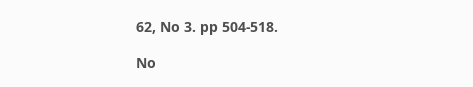62, No 3. pp 504-518.

No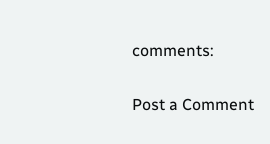comments:

Post a Comment